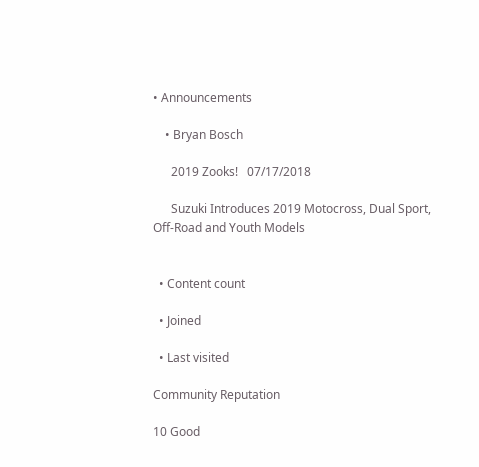• Announcements

    • Bryan Bosch

      2019 Zooks!   07/17/2018

      Suzuki Introduces 2019 Motocross, Dual Sport, Off-Road and Youth Models


  • Content count

  • Joined

  • Last visited

Community Reputation

10 Good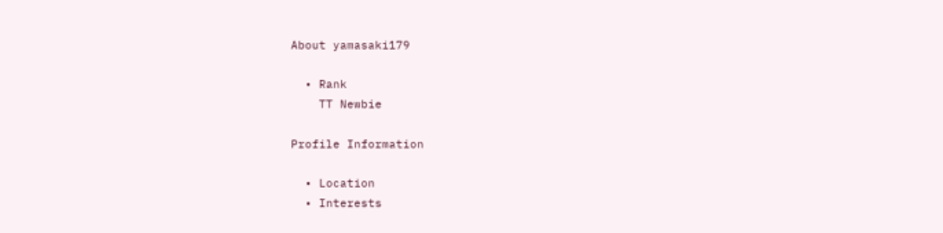About yamasaki179

  • Rank
    TT Newbie

Profile Information

  • Location
  • Interests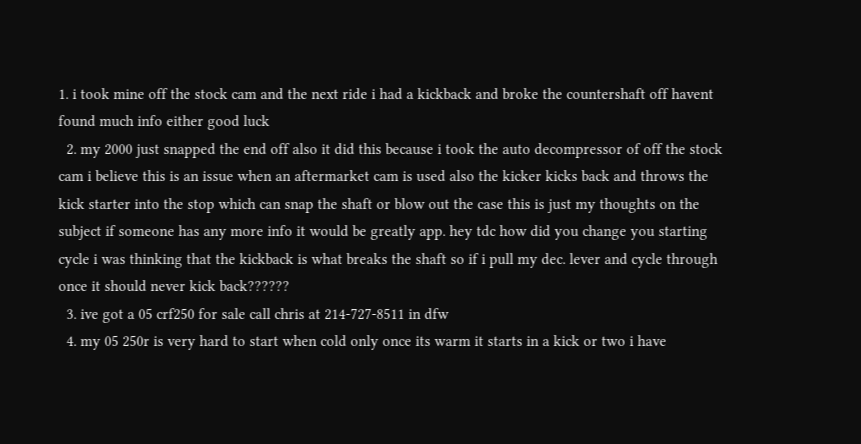1. i took mine off the stock cam and the next ride i had a kickback and broke the countershaft off havent found much info either good luck
  2. my 2000 just snapped the end off also it did this because i took the auto decompressor of off the stock cam i believe this is an issue when an aftermarket cam is used also the kicker kicks back and throws the kick starter into the stop which can snap the shaft or blow out the case this is just my thoughts on the subject if someone has any more info it would be greatly app. hey tdc how did you change you starting cycle i was thinking that the kickback is what breaks the shaft so if i pull my dec. lever and cycle through once it should never kick back??????
  3. ive got a 05 crf250 for sale call chris at 214-727-8511 in dfw
  4. my 05 250r is very hard to start when cold only once its warm it starts in a kick or two i have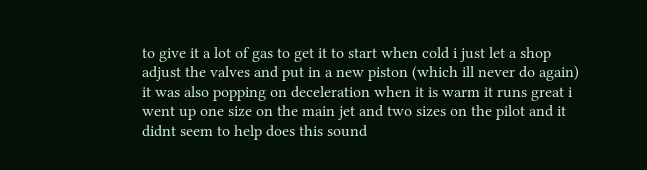to give it a lot of gas to get it to start when cold i just let a shop adjust the valves and put in a new piston (which ill never do again) it was also popping on deceleration when it is warm it runs great i went up one size on the main jet and two sizes on the pilot and it didnt seem to help does this sound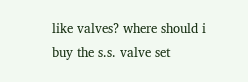like valves? where should i buy the s.s. valve set